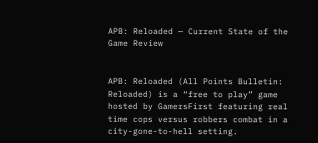APB: Reloaded — Current State of the Game Review


APB: Reloaded (All Points Bulletin: Reloaded) is a “free to play” game hosted by GamersFirst featuring real time cops versus robbers combat in a city-gone-to-hell setting.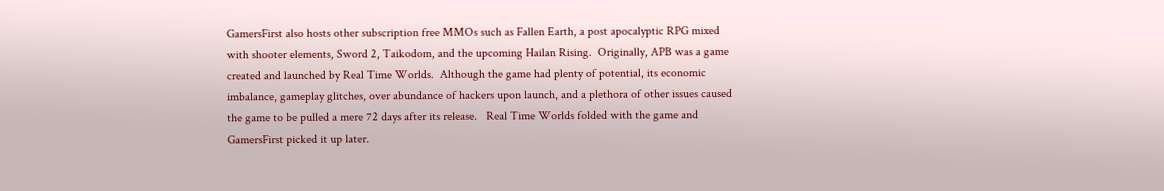GamersFirst also hosts other subscription free MMOs such as Fallen Earth, a post apocalyptic RPG mixed with shooter elements, Sword 2, Taikodom, and the upcoming Hailan Rising.  Originally, APB was a game created and launched by Real Time Worlds.  Although the game had plenty of potential, its economic imbalance, gameplay glitches, over abundance of hackers upon launch, and a plethora of other issues caused the game to be pulled a mere 72 days after its release.   Real Time Worlds folded with the game and GamersFirst picked it up later.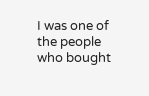I was one of the people who bought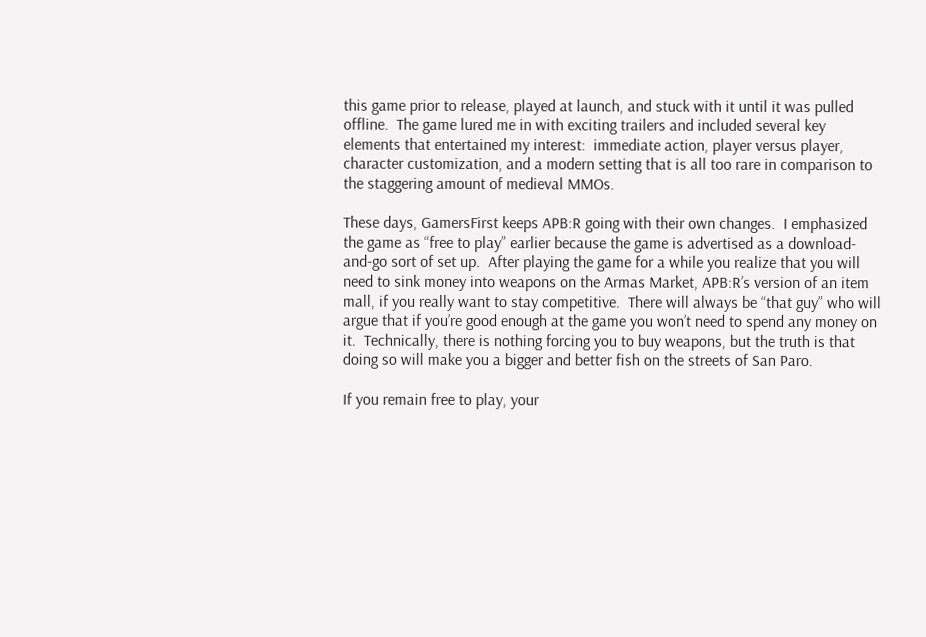this game prior to release, played at launch, and stuck with it until it was pulled offline.  The game lured me in with exciting trailers and included several key elements that entertained my interest:  immediate action, player versus player, character customization, and a modern setting that is all too rare in comparison to the staggering amount of medieval MMOs.

These days, GamersFirst keeps APB:R going with their own changes.  I emphasized the game as “free to play” earlier because the game is advertised as a download-and-go sort of set up.  After playing the game for a while you realize that you will need to sink money into weapons on the Armas Market, APB:R’s version of an item mall, if you really want to stay competitive.  There will always be “that guy” who will argue that if you’re good enough at the game you won’t need to spend any money on it.  Technically, there is nothing forcing you to buy weapons, but the truth is that doing so will make you a bigger and better fish on the streets of San Paro.

If you remain free to play, your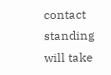contact standing will take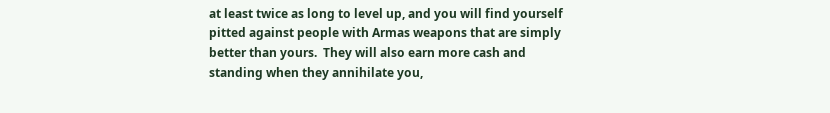at least twice as long to level up, and you will find yourself pitted against people with Armas weapons that are simply better than yours.  They will also earn more cash and standing when they annihilate you,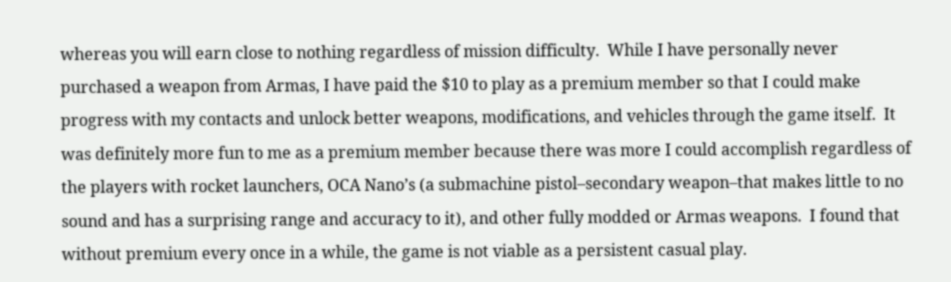whereas you will earn close to nothing regardless of mission difficulty.  While I have personally never purchased a weapon from Armas, I have paid the $10 to play as a premium member so that I could make progress with my contacts and unlock better weapons, modifications, and vehicles through the game itself.  It was definitely more fun to me as a premium member because there was more I could accomplish regardless of the players with rocket launchers, OCA Nano’s (a submachine pistol–secondary weapon–that makes little to no sound and has a surprising range and accuracy to it), and other fully modded or Armas weapons.  I found that without premium every once in a while, the game is not viable as a persistent casual play.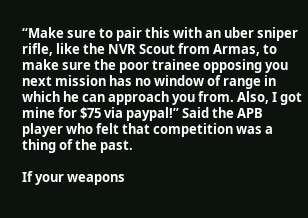“Make sure to pair this with an uber sniper rifle, like the NVR Scout from Armas, to make sure the poor trainee opposing you next mission has no window of range in which he can approach you from. Also, I got mine for $75 via paypal!” Said the APB player who felt that competition was a thing of the past.

If your weapons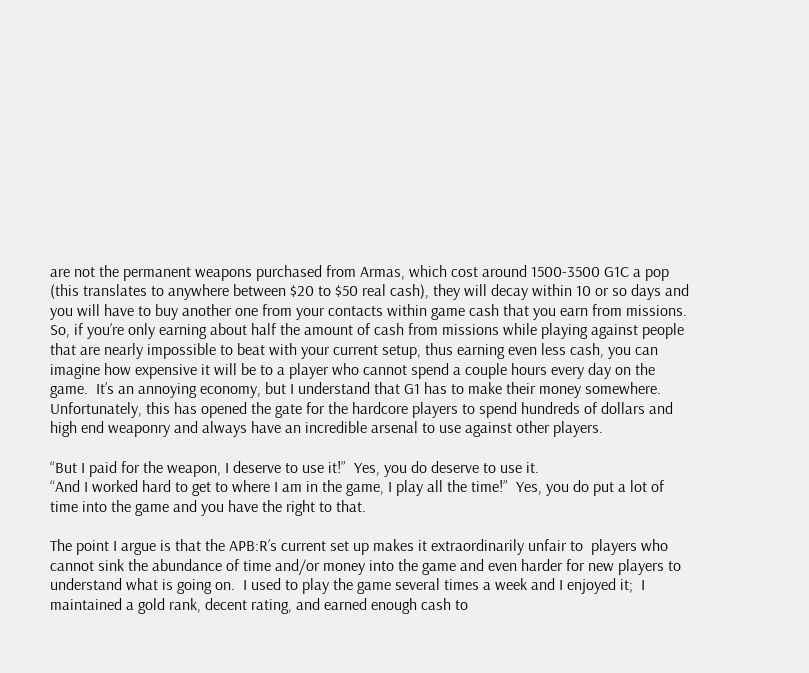are not the permanent weapons purchased from Armas, which cost around 1500-3500 G1C a pop (this translates to anywhere between $20 to $50 real cash), they will decay within 10 or so days and you will have to buy another one from your contacts within game cash that you earn from missions.  So, if you’re only earning about half the amount of cash from missions while playing against people that are nearly impossible to beat with your current setup, thus earning even less cash, you can imagine how expensive it will be to a player who cannot spend a couple hours every day on the game.  It’s an annoying economy, but I understand that G1 has to make their money somewhere.  Unfortunately, this has opened the gate for the hardcore players to spend hundreds of dollars and high end weaponry and always have an incredible arsenal to use against other players.

“But I paid for the weapon, I deserve to use it!”  Yes, you do deserve to use it.
“And I worked hard to get to where I am in the game, I play all the time!”  Yes, you do put a lot of time into the game and you have the right to that.

The point I argue is that the APB:R’s current set up makes it extraordinarily unfair to  players who cannot sink the abundance of time and/or money into the game and even harder for new players to understand what is going on.  I used to play the game several times a week and I enjoyed it;  I maintained a gold rank, decent rating, and earned enough cash to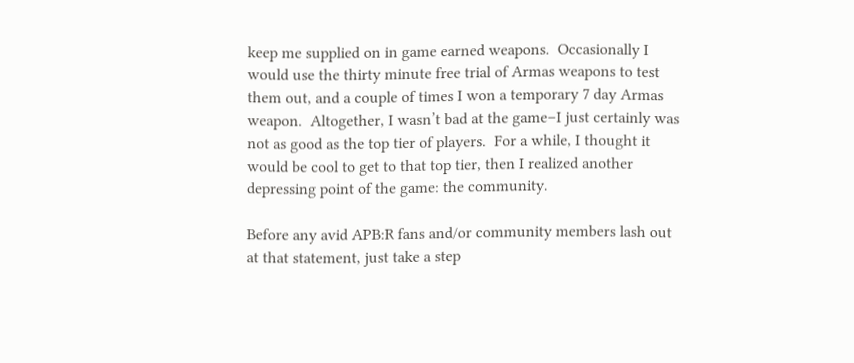keep me supplied on in game earned weapons.  Occasionally I would use the thirty minute free trial of Armas weapons to test them out, and a couple of times I won a temporary 7 day Armas weapon.  Altogether, I wasn’t bad at the game–I just certainly was not as good as the top tier of players.  For a while, I thought it would be cool to get to that top tier, then I realized another depressing point of the game: the community.

Before any avid APB:R fans and/or community members lash out at that statement, just take a step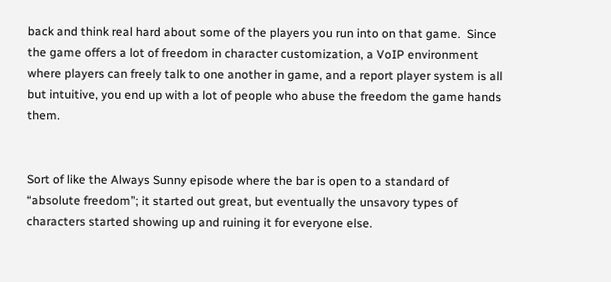back and think real hard about some of the players you run into on that game.  Since the game offers a lot of freedom in character customization, a VoIP environment where players can freely talk to one another in game, and a report player system is all but intuitive, you end up with a lot of people who abuse the freedom the game hands them.


Sort of like the Always Sunny episode where the bar is open to a standard of “absolute freedom”; it started out great, but eventually the unsavory types of characters started showing up and ruining it for everyone else.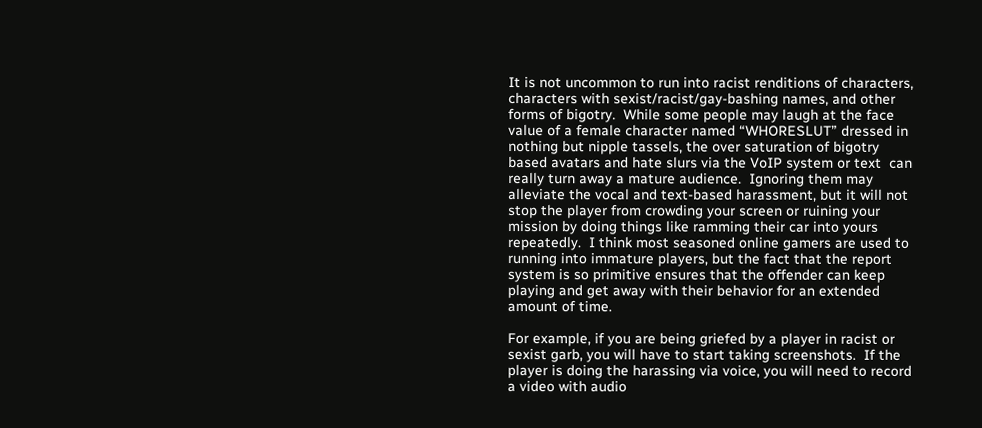It is not uncommon to run into racist renditions of characters, characters with sexist/racist/gay-bashing names, and other forms of bigotry.  While some people may laugh at the face value of a female character named “WHORESLUT” dressed in nothing but nipple tassels, the over saturation of bigotry based avatars and hate slurs via the VoIP system or text  can really turn away a mature audience.  Ignoring them may alleviate the vocal and text-based harassment, but it will not stop the player from crowding your screen or ruining your mission by doing things like ramming their car into yours repeatedly.  I think most seasoned online gamers are used to running into immature players, but the fact that the report system is so primitive ensures that the offender can keep playing and get away with their behavior for an extended amount of time.

For example, if you are being griefed by a player in racist or sexist garb, you will have to start taking screenshots.  If the player is doing the harassing via voice, you will need to record a video with audio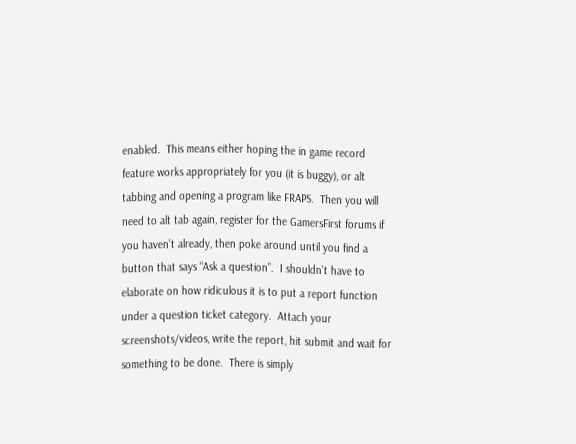enabled.  This means either hoping the in game record feature works appropriately for you (it is buggy), or alt tabbing and opening a program like FRAPS.  Then you will need to alt tab again, register for the GamersFirst forums if you haven’t already, then poke around until you find a button that says “Ask a question”.  I shouldn’t have to elaborate on how ridiculous it is to put a report function under a question ticket category.  Attach your screenshots/videos, write the report, hit submit and wait for something to be done.  There is simply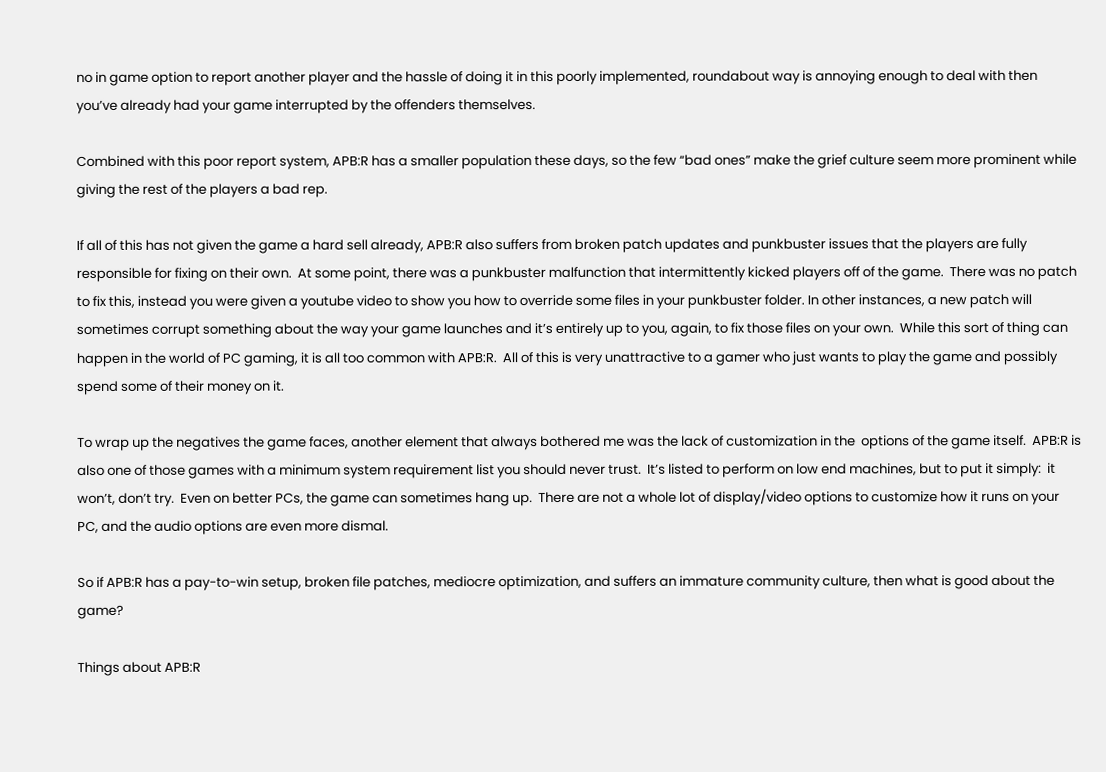no in game option to report another player and the hassle of doing it in this poorly implemented, roundabout way is annoying enough to deal with then you’ve already had your game interrupted by the offenders themselves.

Combined with this poor report system, APB:R has a smaller population these days, so the few “bad ones” make the grief culture seem more prominent while giving the rest of the players a bad rep.

If all of this has not given the game a hard sell already, APB:R also suffers from broken patch updates and punkbuster issues that the players are fully responsible for fixing on their own.  At some point, there was a punkbuster malfunction that intermittently kicked players off of the game.  There was no patch to fix this, instead you were given a youtube video to show you how to override some files in your punkbuster folder. In other instances, a new patch will sometimes corrupt something about the way your game launches and it’s entirely up to you, again, to fix those files on your own.  While this sort of thing can happen in the world of PC gaming, it is all too common with APB:R.  All of this is very unattractive to a gamer who just wants to play the game and possibly spend some of their money on it.

To wrap up the negatives the game faces, another element that always bothered me was the lack of customization in the  options of the game itself.  APB:R is also one of those games with a minimum system requirement list you should never trust.  It’s listed to perform on low end machines, but to put it simply:  it won’t, don’t try.  Even on better PCs, the game can sometimes hang up.  There are not a whole lot of display/video options to customize how it runs on your PC, and the audio options are even more dismal.

So if APB:R has a pay-to-win setup, broken file patches, mediocre optimization, and suffers an immature community culture, then what is good about the game?

Things about APB:R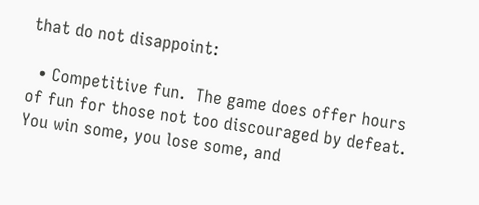that do not disappoint:

  • Competitive fun.  The game does offer hours of fun for those not too discouraged by defeat.  You win some, you lose some, and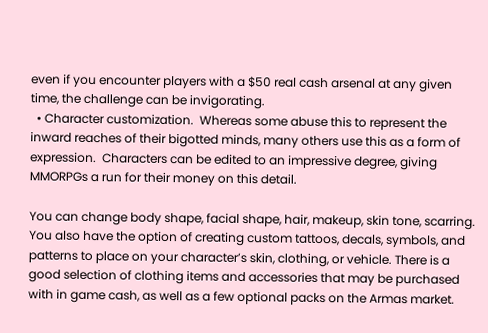even if you encounter players with a $50 real cash arsenal at any given time, the challenge can be invigorating.
  • Character customization.  Whereas some abuse this to represent the inward reaches of their bigotted minds, many others use this as a form of expression.  Characters can be edited to an impressive degree, giving MMORPGs a run for their money on this detail.

You can change body shape, facial shape, hair, makeup, skin tone, scarring. You also have the option of creating custom tattoos, decals, symbols, and patterns to place on your character’s skin, clothing, or vehicle. There is a good selection of clothing items and accessories that may be purchased with in game cash, as well as a few optional packs on the Armas market.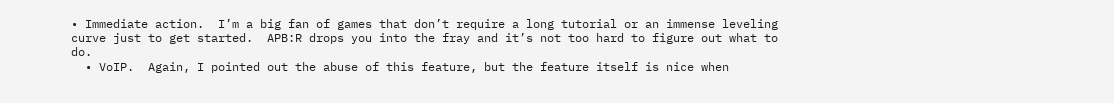• Immediate action.  I’m a big fan of games that don’t require a long tutorial or an immense leveling curve just to get started.  APB:R drops you into the fray and it’s not too hard to figure out what to do.
  • VoIP.  Again, I pointed out the abuse of this feature, but the feature itself is nice when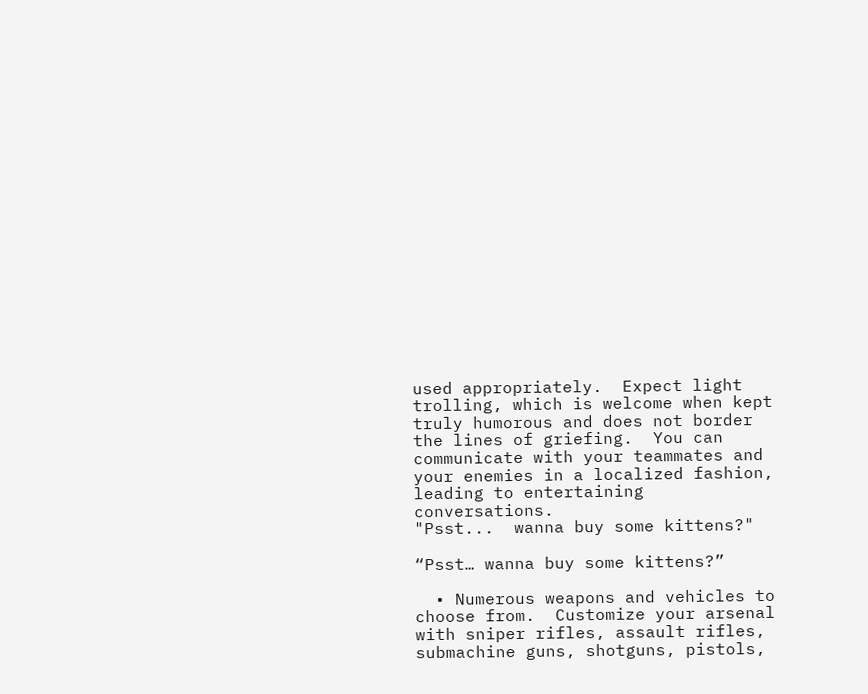used appropriately.  Expect light trolling, which is welcome when kept truly humorous and does not border the lines of griefing.  You can communicate with your teammates and your enemies in a localized fashion, leading to entertaining conversations.
"Psst...  wanna buy some kittens?"

“Psst… wanna buy some kittens?”

  • Numerous weapons and vehicles to choose from.  Customize your arsenal with sniper rifles, assault rifles, submachine guns, shotguns, pistols,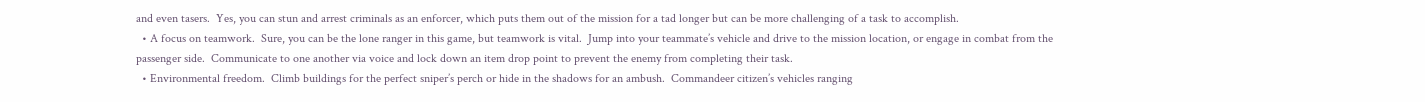and even tasers.  Yes, you can stun and arrest criminals as an enforcer, which puts them out of the mission for a tad longer but can be more challenging of a task to accomplish.
  • A focus on teamwork.  Sure, you can be the lone ranger in this game, but teamwork is vital.  Jump into your teammate’s vehicle and drive to the mission location, or engage in combat from the passenger side.  Communicate to one another via voice and lock down an item drop point to prevent the enemy from completing their task.
  • Environmental freedom.  Climb buildings for the perfect sniper’s perch or hide in the shadows for an ambush.  Commandeer citizen’s vehicles ranging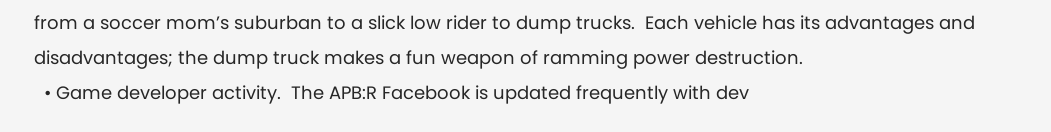from a soccer mom’s suburban to a slick low rider to dump trucks.  Each vehicle has its advantages and disadvantages; the dump truck makes a fun weapon of ramming power destruction.
  • Game developer activity.  The APB:R Facebook is updated frequently with dev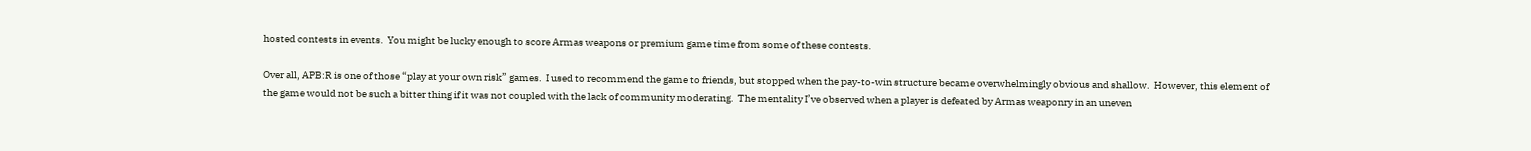hosted contests in events.  You might be lucky enough to score Armas weapons or premium game time from some of these contests.

Over all, APB:R is one of those “play at your own risk” games.  I used to recommend the game to friends, but stopped when the pay-to-win structure became overwhelmingly obvious and shallow.  However, this element of the game would not be such a bitter thing if it was not coupled with the lack of community moderating.  The mentality I’ve observed when a player is defeated by Armas weaponry in an uneven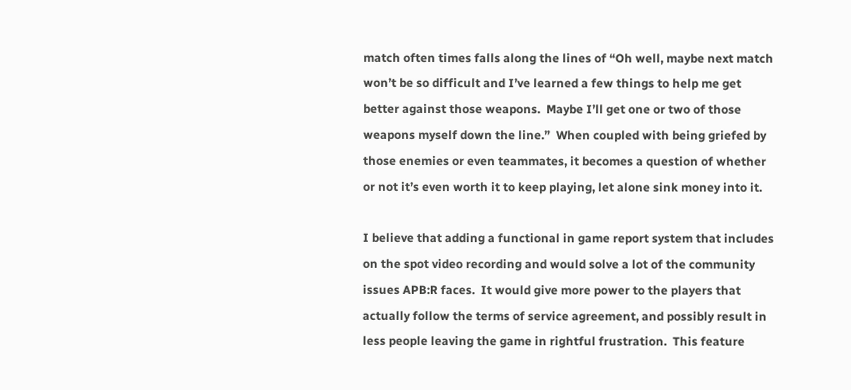match often times falls along the lines of “Oh well, maybe next match won’t be so difficult and I’ve learned a few things to help me get better against those weapons.  Maybe I’ll get one or two of those weapons myself down the line.”  When coupled with being griefed by those enemies or even teammates, it becomes a question of whether or not it’s even worth it to keep playing, let alone sink money into it.

I believe that adding a functional in game report system that includes on the spot video recording and would solve a lot of the community issues APB:R faces.  It would give more power to the players that actually follow the terms of service agreement, and possibly result in less people leaving the game in rightful frustration.  This feature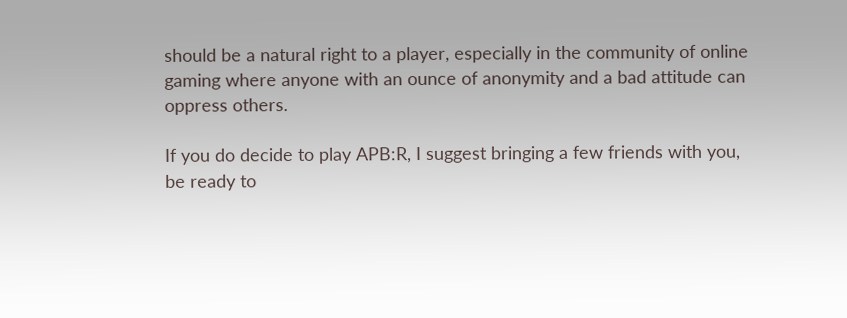should be a natural right to a player, especially in the community of online gaming where anyone with an ounce of anonymity and a bad attitude can oppress others.

If you do decide to play APB:R, I suggest bringing a few friends with you, be ready to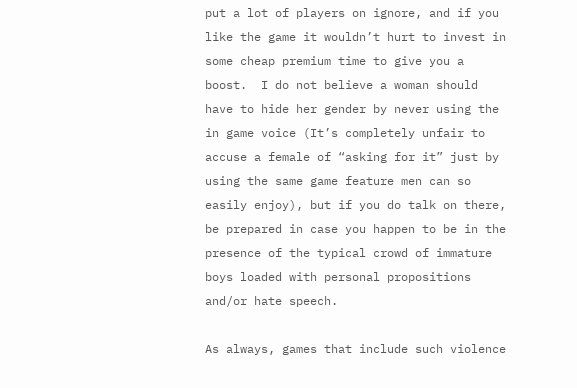put a lot of players on ignore, and if you like the game it wouldn’t hurt to invest in some cheap premium time to give you a boost.  I do not believe a woman should have to hide her gender by never using the in game voice (It’s completely unfair to accuse a female of “asking for it” just by using the same game feature men can so easily enjoy), but if you do talk on there, be prepared in case you happen to be in the presence of the typical crowd of immature boys loaded with personal propositions and/or hate speech.

As always, games that include such violence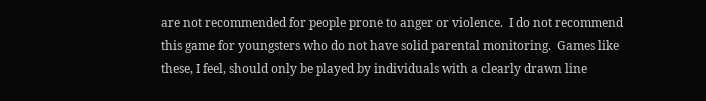are not recommended for people prone to anger or violence.  I do not recommend this game for youngsters who do not have solid parental monitoring.  Games like these, I feel, should only be played by individuals with a clearly drawn line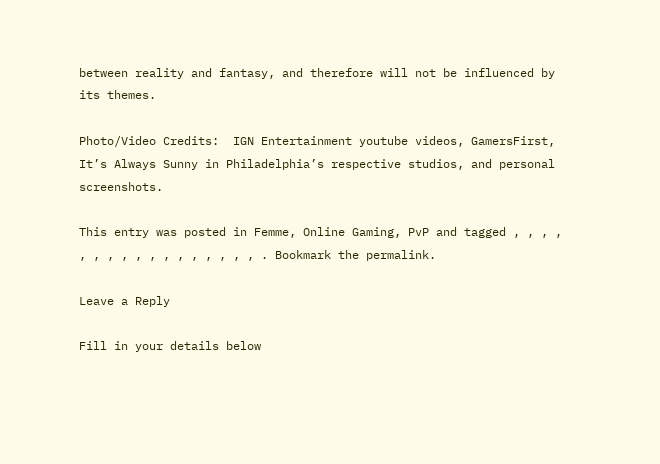between reality and fantasy, and therefore will not be influenced by its themes.

Photo/Video Credits:  IGN Entertainment youtube videos, GamersFirst, It’s Always Sunny in Philadelphia’s respective studios, and personal screenshots.

This entry was posted in Femme, Online Gaming, PvP and tagged , , , , , , , , , , , , , , , , , . Bookmark the permalink.

Leave a Reply

Fill in your details below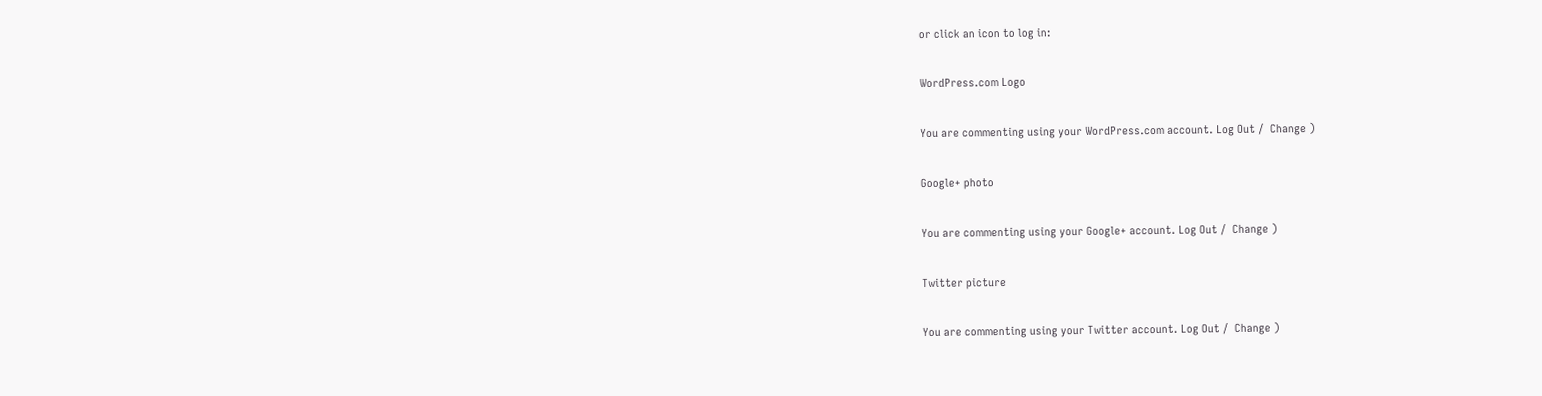or click an icon to log in:

WordPress.com Logo

You are commenting using your WordPress.com account. Log Out /  Change )

Google+ photo

You are commenting using your Google+ account. Log Out /  Change )

Twitter picture

You are commenting using your Twitter account. Log Out /  Change )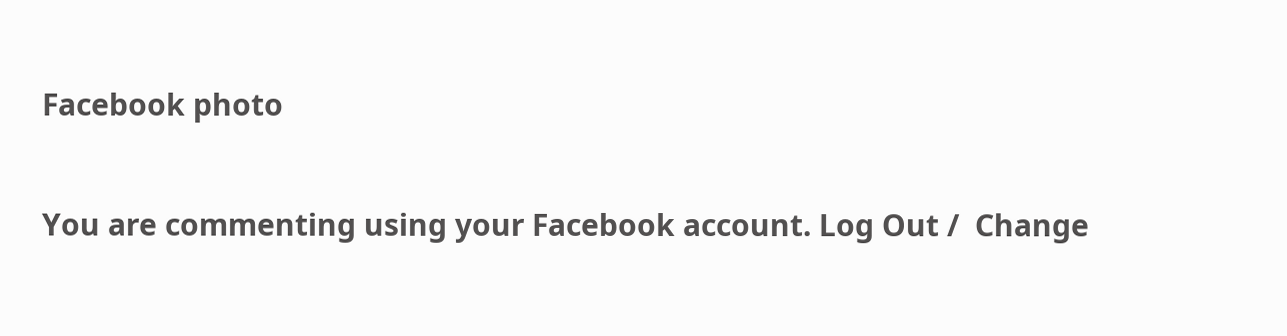Facebook photo

You are commenting using your Facebook account. Log Out /  Change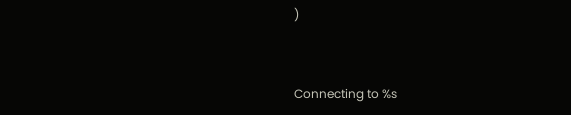)


Connecting to %s